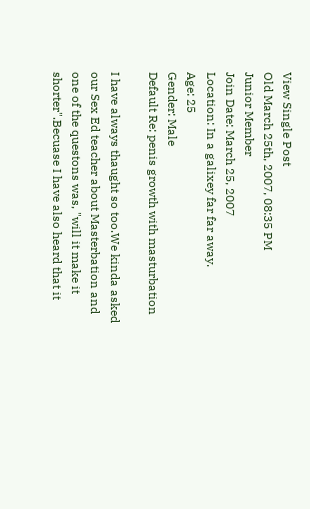View Single Post
Old March 25th, 2007, 08:35 PM
Junior Member
Join Date: March 25, 2007
Location: In a galixey far far away.
Age: 25
Gender: Male
Default Re: penis growth with masturbation

I have always thaught so too.We kinda asked our Sex Ed teacher about Masterbation and one of the questons was, "will it make it shorter".Becuase I have also heard that it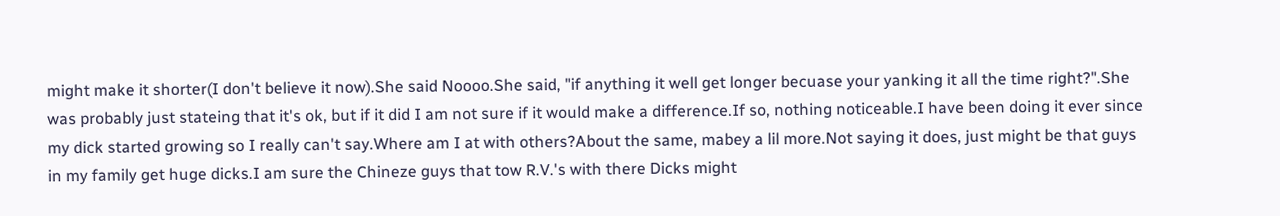might make it shorter(I don't believe it now).She said Noooo.She said, "if anything it well get longer becuase your yanking it all the time right?".She was probably just stateing that it's ok, but if it did I am not sure if it would make a difference.If so, nothing noticeable.I have been doing it ever since my dick started growing so I really can't say.Where am I at with others?About the same, mabey a lil more.Not saying it does, just might be that guys in my family get huge dicks.I am sure the Chineze guys that tow R.V.'s with there Dicks might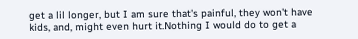get a lil longer, but I am sure that's painful, they won't have kids, and, might even hurt it.Nothing I would do to get a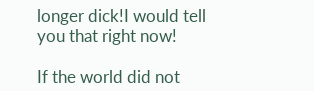longer dick!I would tell you that right now!

If the world did not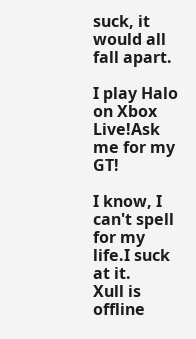suck, it would all fall apart.

I play Halo on Xbox Live!Ask me for my GT!

I know, I can't spell for my life.I suck at it.
Xull is offline